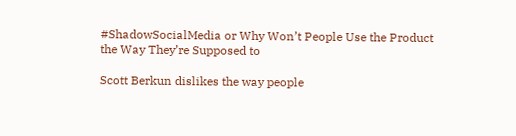#ShadowSocialMedia or Why Won’t People Use the Product the Way They’re Supposed to

Scott Berkun dislikes the way people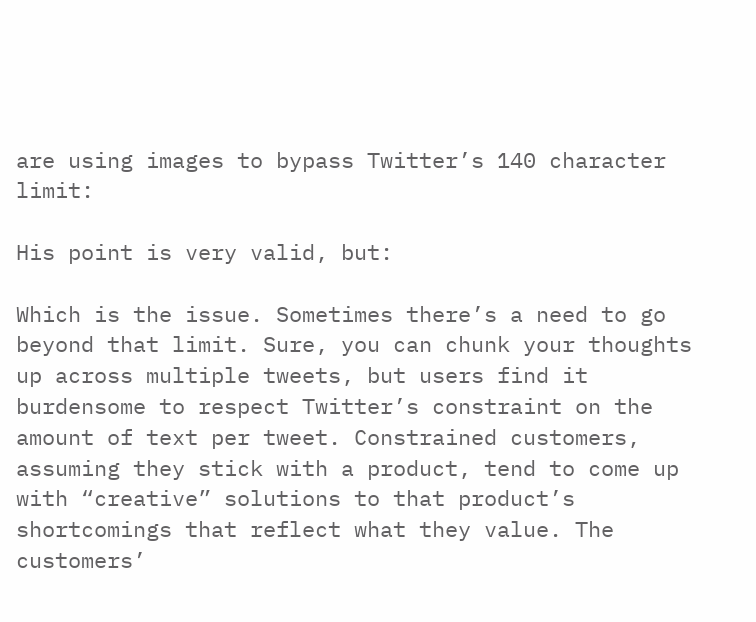are using images to bypass Twitter’s 140 character limit:

His point is very valid, but:

Which is the issue. Sometimes there’s a need to go beyond that limit. Sure, you can chunk your thoughts up across multiple tweets, but users find it burdensome to respect Twitter’s constraint on the amount of text per tweet. Constrained customers, assuming they stick with a product, tend to come up with “creative” solutions to that product’s shortcomings that reflect what they value. The customers’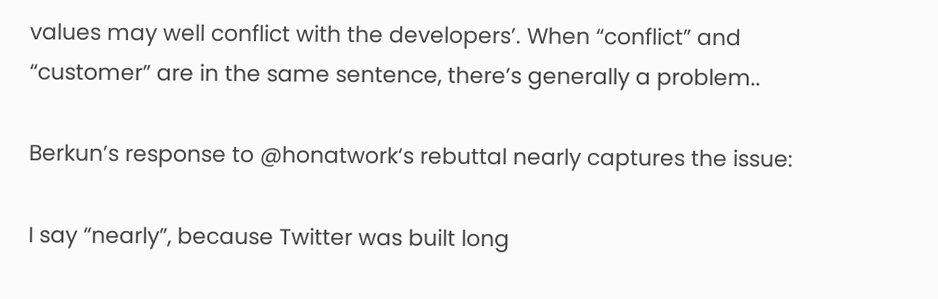values may well conflict with the developers’. When “conflict” and “customer” are in the same sentence, there’s generally a problem..

Berkun’s response to @honatwork‘s rebuttal nearly captures the issue:

I say “nearly”, because Twitter was built long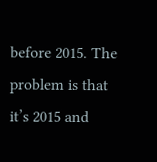before 2015. The problem is that it’s 2015 and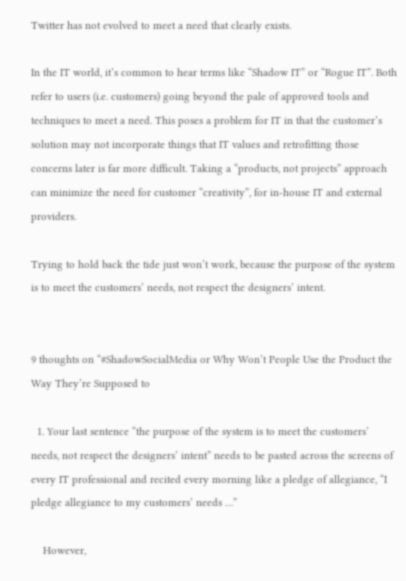Twitter has not evolved to meet a need that clearly exists.

In the IT world, it’s common to hear terms like “Shadow IT” or “Rogue IT”. Both refer to users (i.e. customers) going beyond the pale of approved tools and techniques to meet a need. This poses a problem for IT in that the customer’s solution may not incorporate things that IT values and retrofitting those concerns later is far more difficult. Taking a “products, not projects” approach can minimize the need for customer “creativity”, for in-house IT and external providers.

Trying to hold back the tide just won’t work, because the purpose of the system is to meet the customers’ needs, not respect the designers’ intent.


9 thoughts on “#ShadowSocialMedia or Why Won’t People Use the Product the Way They’re Supposed to

  1. Your last sentence “the purpose of the system is to meet the customers’ needs, not respect the designers’ intent” needs to be pasted across the screens of every IT professional and recited every morning like a pledge of allegiance, “I pledge allegiance to my customers’ needs …”

    However,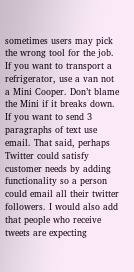sometimes users may pick the wrong tool for the job. If you want to transport a refrigerator, use a van not a Mini Cooper. Don’t blame the Mini if it breaks down. If you want to send 3 paragraphs of text use email. That said, perhaps Twitter could satisfy customer needs by adding functionality so a person could email all their twitter followers. I would also add that people who receive tweets are expecting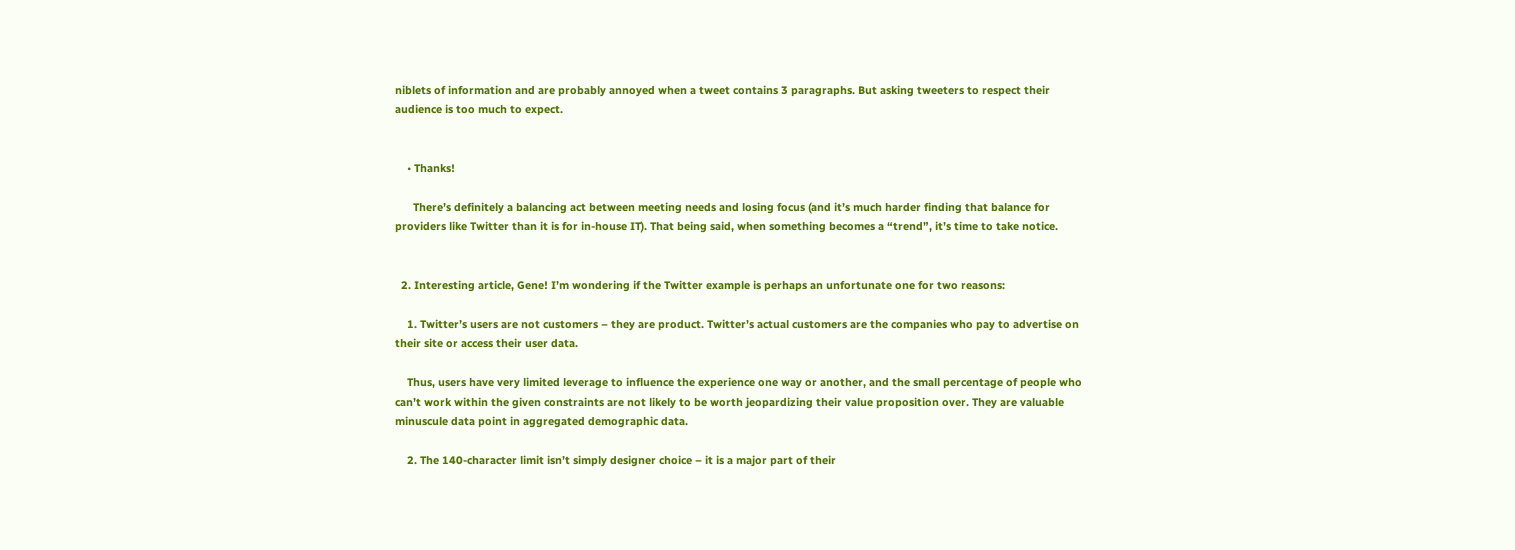niblets of information and are probably annoyed when a tweet contains 3 paragraphs. But asking tweeters to respect their audience is too much to expect.


    • Thanks!

      There’s definitely a balancing act between meeting needs and losing focus (and it’s much harder finding that balance for providers like Twitter than it is for in-house IT). That being said, when something becomes a “trend”, it’s time to take notice.


  2. Interesting article, Gene! I’m wondering if the Twitter example is perhaps an unfortunate one for two reasons:

    1. Twitter’s users are not customers – they are product. Twitter’s actual customers are the companies who pay to advertise on their site or access their user data.

    Thus, users have very limited leverage to influence the experience one way or another, and the small percentage of people who can’t work within the given constraints are not likely to be worth jeopardizing their value proposition over. They are valuable minuscule data point in aggregated demographic data.

    2. The 140-character limit isn’t simply designer choice – it is a major part of their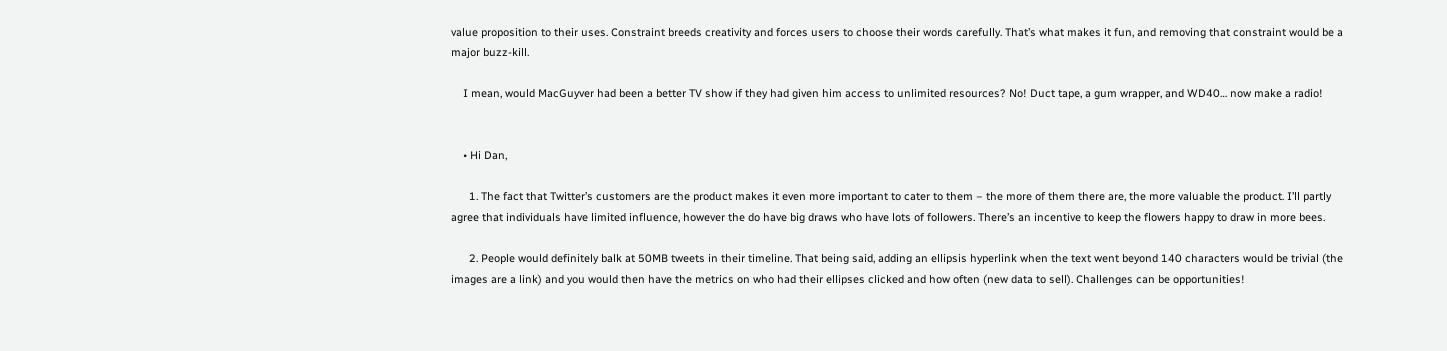value proposition to their uses. Constraint breeds creativity and forces users to choose their words carefully. That’s what makes it fun, and removing that constraint would be a major buzz-kill.

    I mean, would MacGuyver had been a better TV show if they had given him access to unlimited resources? No! Duct tape, a gum wrapper, and WD40… now make a radio!


    • Hi Dan,

      1. The fact that Twitter’s customers are the product makes it even more important to cater to them – the more of them there are, the more valuable the product. I’ll partly agree that individuals have limited influence, however the do have big draws who have lots of followers. There’s an incentive to keep the flowers happy to draw in more bees.

      2. People would definitely balk at 50MB tweets in their timeline. That being said, adding an ellipsis hyperlink when the text went beyond 140 characters would be trivial (the images are a link) and you would then have the metrics on who had their ellipses clicked and how often (new data to sell). Challenges can be opportunities!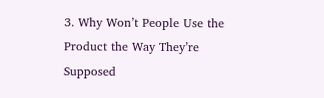3. Why Won’t People Use the Product the Way They’re Supposed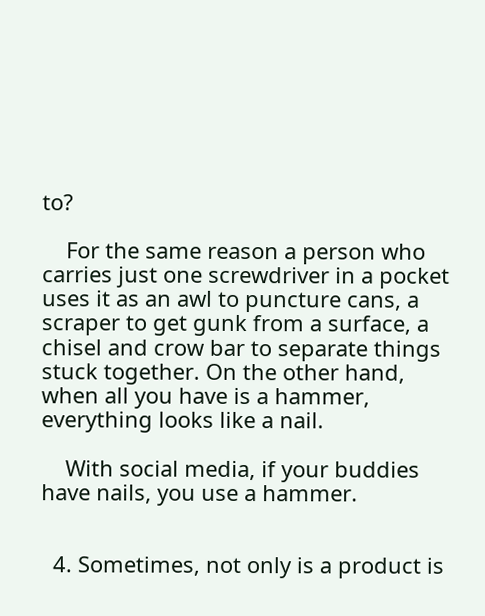to?

    For the same reason a person who carries just one screwdriver in a pocket uses it as an awl to puncture cans, a scraper to get gunk from a surface, a chisel and crow bar to separate things stuck together. On the other hand, when all you have is a hammer, everything looks like a nail.

    With social media, if your buddies have nails, you use a hammer.


  4. Sometimes, not only is a product is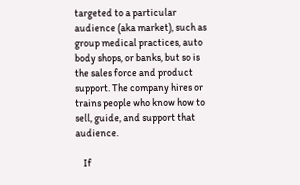targeted to a particular audience (aka market), such as group medical practices, auto body shops, or banks, but so is the sales force and product support. The company hires or trains people who know how to sell, guide, and support that audience.

    If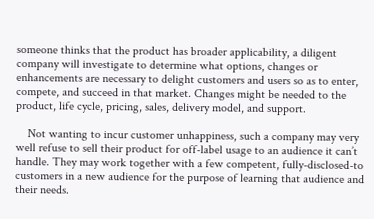someone thinks that the product has broader applicability, a diligent company will investigate to determine what options, changes or enhancements are necessary to delight customers and users so as to enter, compete, and succeed in that market. Changes might be needed to the product, life cycle, pricing, sales, delivery model, and support.

    Not wanting to incur customer unhappiness, such a company may very well refuse to sell their product for off-label usage to an audience it can’t handle. They may work together with a few competent, fully-disclosed-to customers in a new audience for the purpose of learning that audience and their needs.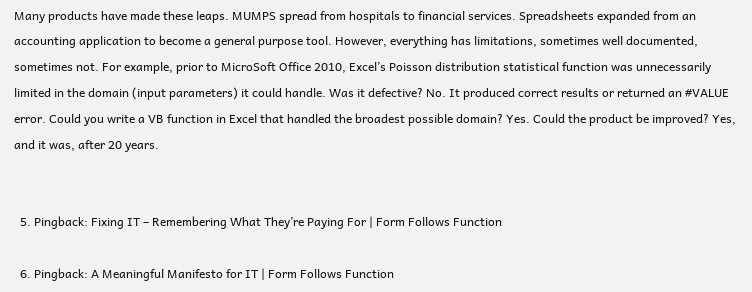Many products have made these leaps. MUMPS spread from hospitals to financial services. Spreadsheets expanded from an accounting application to become a general purpose tool. However, everything has limitations, sometimes well documented, sometimes not. For example, prior to MicroSoft Office 2010, Excel’s Poisson distribution statistical function was unnecessarily limited in the domain (input parameters) it could handle. Was it defective? No. It produced correct results or returned an #VALUE error. Could you write a VB function in Excel that handled the broadest possible domain? Yes. Could the product be improved? Yes, and it was, after 20 years.


  5. Pingback: Fixing IT – Remembering What They’re Paying For | Form Follows Function

  6. Pingback: A Meaningful Manifesto for IT | Form Follows Function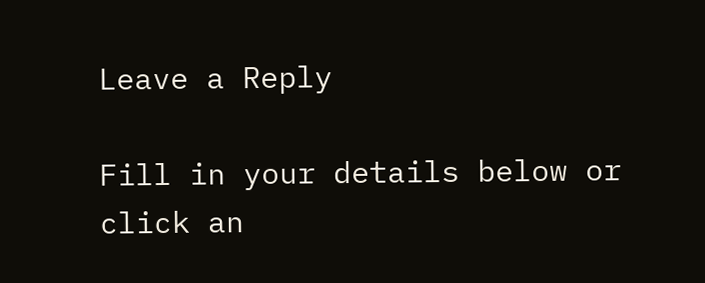Leave a Reply

Fill in your details below or click an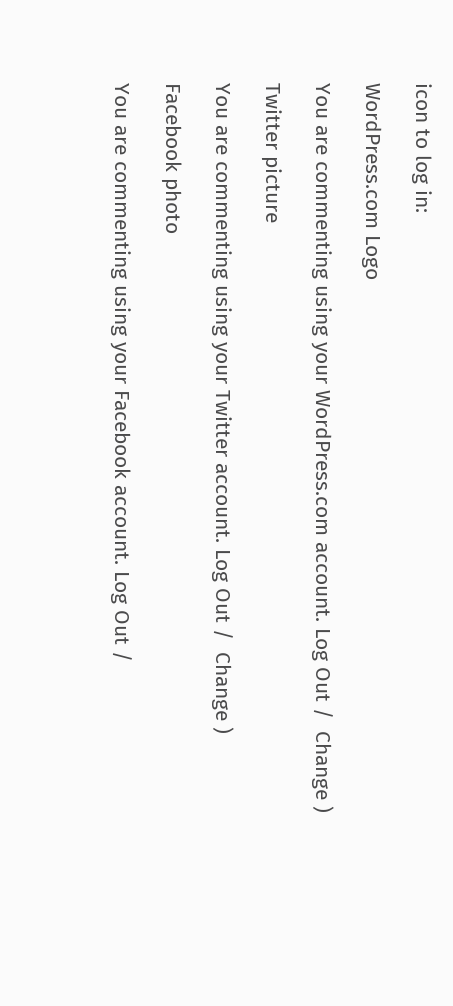icon to log in:

WordPress.com Logo

You are commenting using your WordPress.com account. Log Out /  Change )

Twitter picture

You are commenting using your Twitter account. Log Out /  Change )

Facebook photo

You are commenting using your Facebook account. Log Out /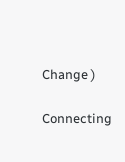Change )

Connecting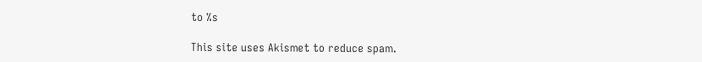to %s

This site uses Akismet to reduce spam.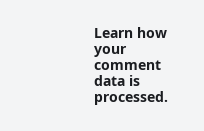Learn how your comment data is processed.